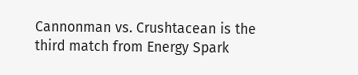Cannonman vs. Crushtacean is the third match from Energy Spark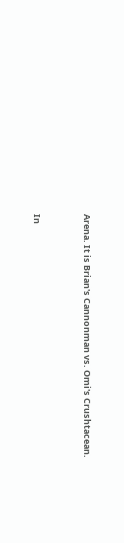Arena. It is Brian's Cannonman vs. Omi's Crushtacean.



In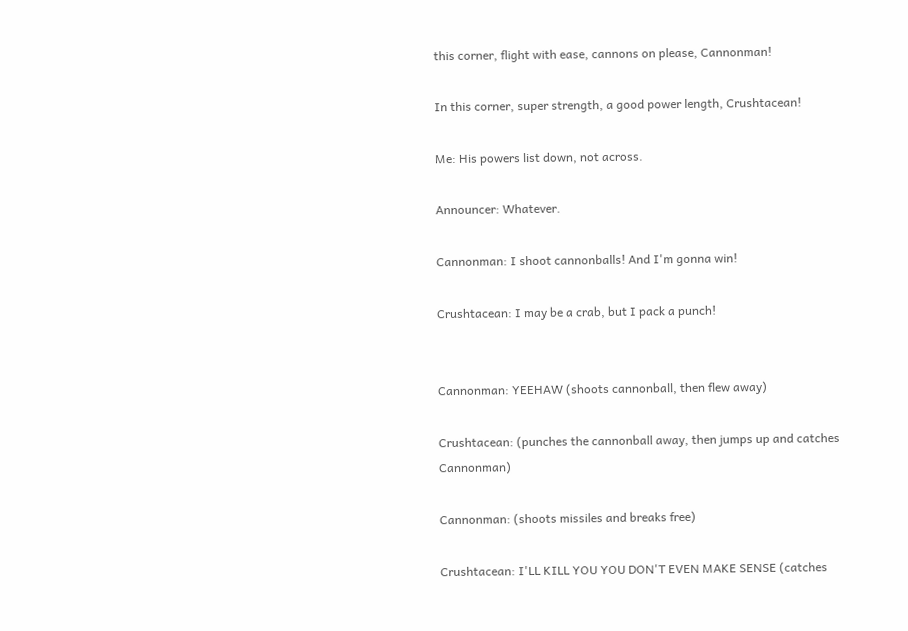this corner, flight with ease, cannons on please, Cannonman!

In this corner, super strength, a good power length, Crushtacean!

Me: His powers list down, not across.

Announcer: Whatever.

Cannonman: I shoot cannonballs! And I'm gonna win!

Crushtacean: I may be a crab, but I pack a punch!


Cannonman: YEEHAW (shoots cannonball, then flew away)

Crushtacean: (punches the cannonball away, then jumps up and catches Cannonman)

Cannonman: (shoots missiles and breaks free)

Crushtacean: I'LL KILL YOU YOU DON'T EVEN MAKE SENSE (catches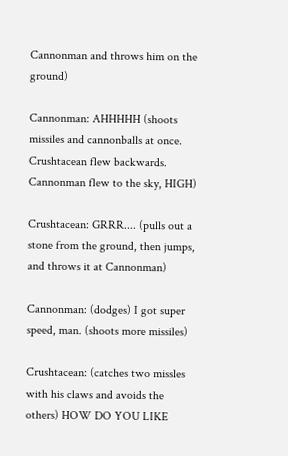Cannonman and throws him on the ground)

Cannonman: AHHHHH (shoots missiles and cannonballs at once. Crushtacean flew backwards. Cannonman flew to the sky, HIGH)

Crushtacean: GRRR.... (pulls out a stone from the ground, then jumps, and throws it at Cannonman)

Cannonman: (dodges) I got super speed, man. (shoots more missiles)

Crushtacean: (catches two missles with his claws and avoids the others) HOW DO YOU LIKE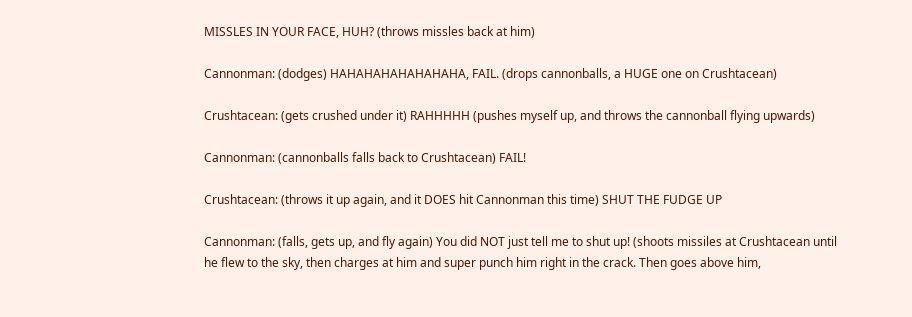MISSLES IN YOUR FACE, HUH? (throws missles back at him)

Cannonman: (dodges) HAHAHAHAHAHAHAHA, FAIL. (drops cannonballs, a HUGE one on Crushtacean)

Crushtacean: (gets crushed under it) RAHHHHH (pushes myself up, and throws the cannonball flying upwards)

Cannonman: (cannonballs falls back to Crushtacean) FAIL!

Crushtacean: (throws it up again, and it DOES hit Cannonman this time) SHUT THE FUDGE UP

Cannonman: (falls, gets up, and fly again) You did NOT just tell me to shut up! (shoots missiles at Crushtacean until he flew to the sky, then charges at him and super punch him right in the crack. Then goes above him,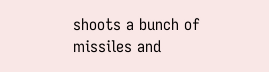shoots a bunch of missiles and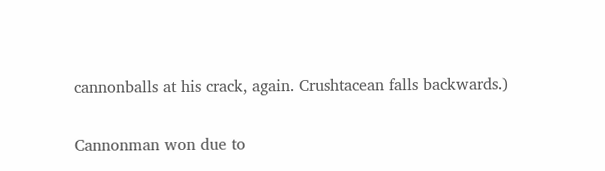cannonballs at his crack, again. Crushtacean falls backwards.)

Cannonman won due to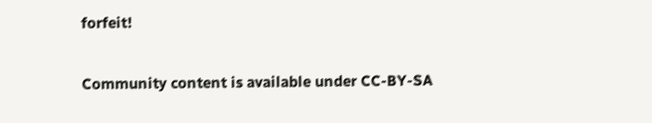forfeit!

Community content is available under CC-BY-SA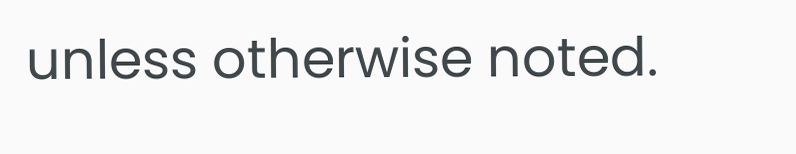unless otherwise noted.